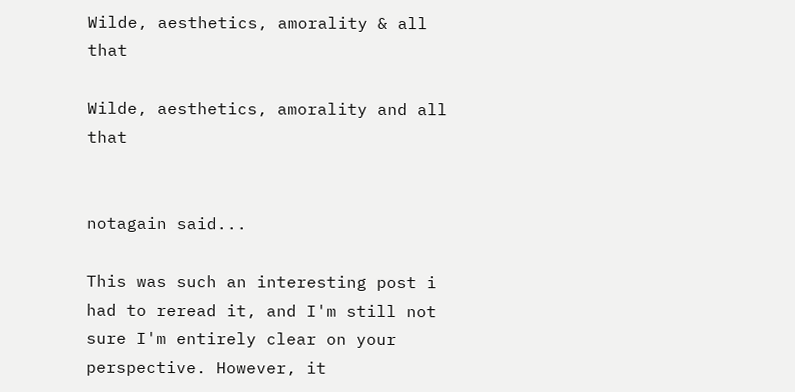Wilde, aesthetics, amorality & all that

Wilde, aesthetics, amorality and all that


notagain said...

This was such an interesting post i had to reread it, and I'm still not sure I'm entirely clear on your perspective. However, it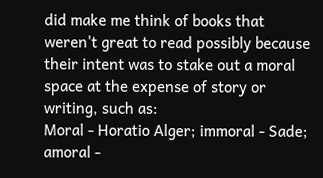did make me think of books that weren't great to read possibly because their intent was to stake out a moral space at the expense of story or writing, such as:
Moral - Horatio Alger; immoral - Sade; amoral -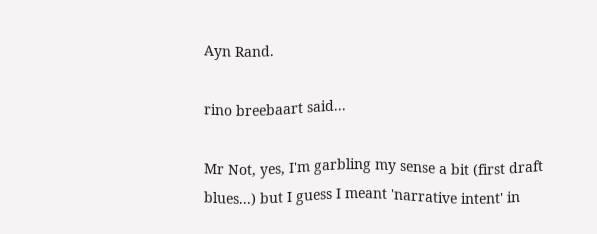Ayn Rand.

rino breebaart said...

Mr Not, yes, I'm garbling my sense a bit (first draft blues...) but I guess I meant 'narrative intent' in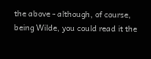the above - although, of course, being Wilde, you could read it the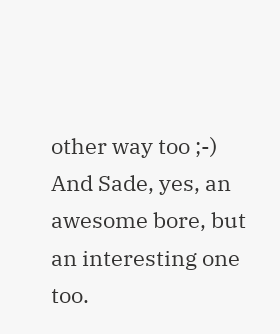other way too ;-)
And Sade, yes, an awesome bore, but an interesting one too.